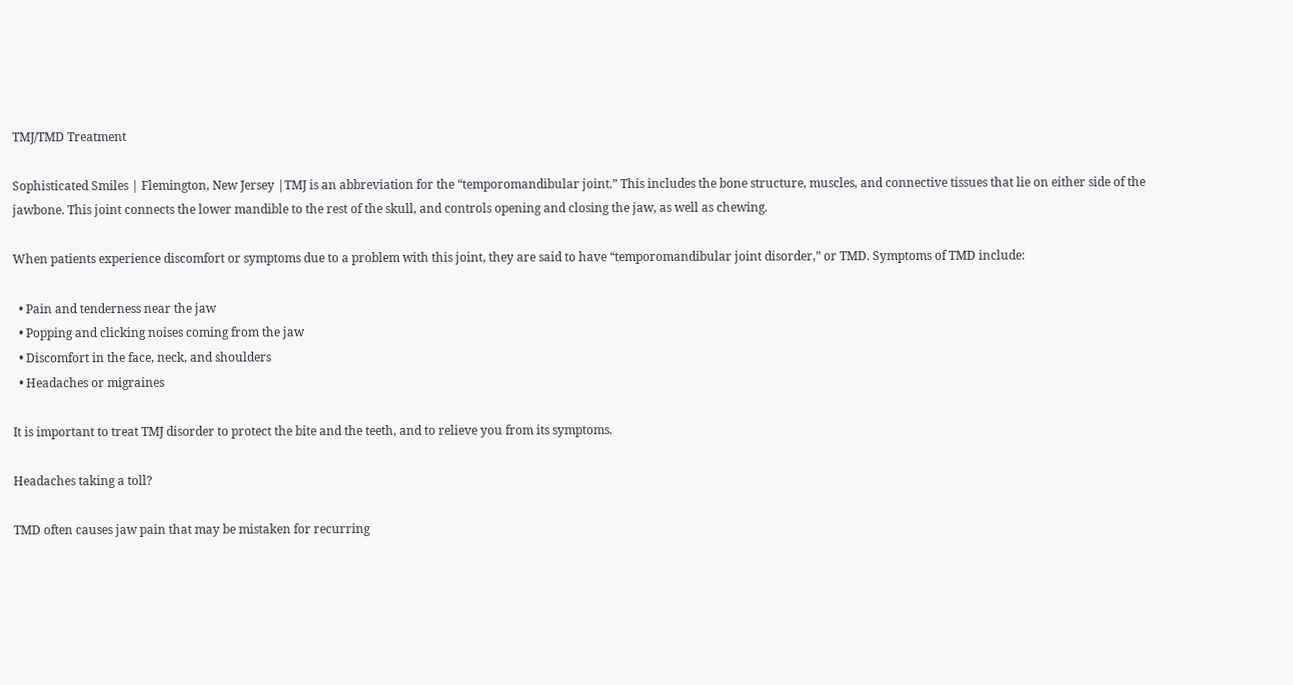TMJ/TMD Treatment

Sophisticated Smiles | Flemington, New Jersey |TMJ is an abbreviation for the “temporomandibular joint.” This includes the bone structure, muscles, and connective tissues that lie on either side of the jawbone. This joint connects the lower mandible to the rest of the skull, and controls opening and closing the jaw, as well as chewing.

When patients experience discomfort or symptoms due to a problem with this joint, they are said to have “temporomandibular joint disorder,” or TMD. Symptoms of TMD include:

  • Pain and tenderness near the jaw
  • Popping and clicking noises coming from the jaw
  • Discomfort in the face, neck, and shoulders
  • Headaches or migraines

It is important to treat TMJ disorder to protect the bite and the teeth, and to relieve you from its symptoms.

Headaches taking a toll?

TMD often causes jaw pain that may be mistaken for recurring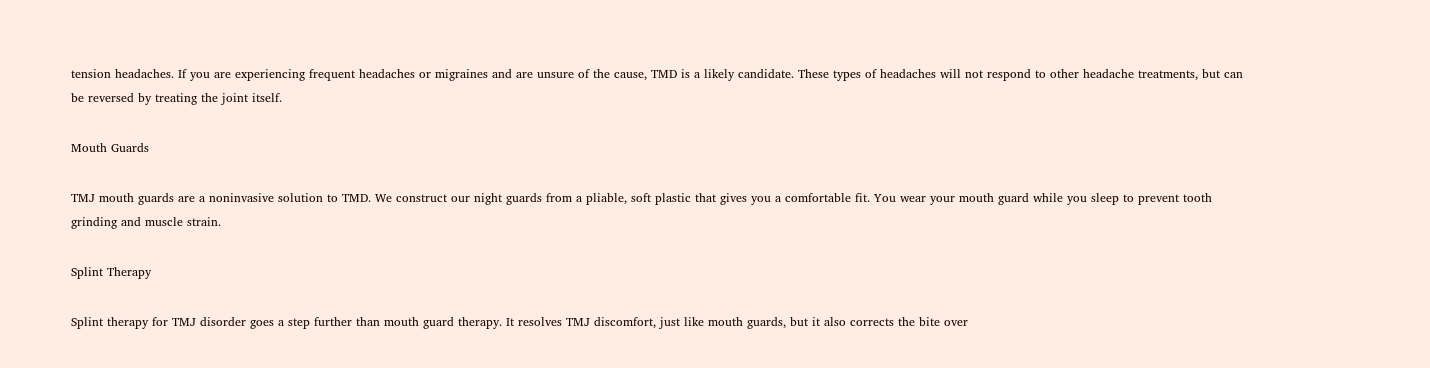tension headaches. If you are experiencing frequent headaches or migraines and are unsure of the cause, TMD is a likely candidate. These types of headaches will not respond to other headache treatments, but can be reversed by treating the joint itself.

Mouth Guards

TMJ mouth guards are a noninvasive solution to TMD. We construct our night guards from a pliable, soft plastic that gives you a comfortable fit. You wear your mouth guard while you sleep to prevent tooth grinding and muscle strain.

Splint Therapy

Splint therapy for TMJ disorder goes a step further than mouth guard therapy. It resolves TMJ discomfort, just like mouth guards, but it also corrects the bite over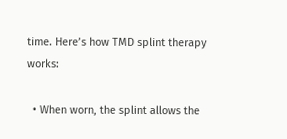time. Here’s how TMD splint therapy works:

  • When worn, the splint allows the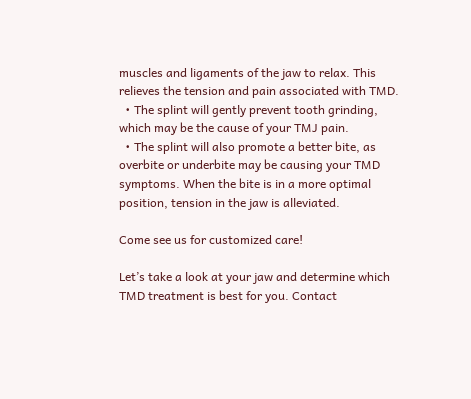muscles and ligaments of the jaw to relax. This relieves the tension and pain associated with TMD.
  • The splint will gently prevent tooth grinding, which may be the cause of your TMJ pain.
  • The splint will also promote a better bite, as overbite or underbite may be causing your TMD symptoms. When the bite is in a more optimal position, tension in the jaw is alleviated.

Come see us for customized care!

Let’s take a look at your jaw and determine which TMD treatment is best for you. Contact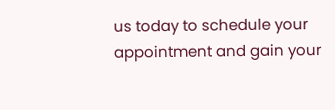us today to schedule your appointment and gain your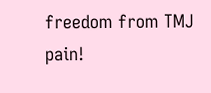freedom from TMJ pain!